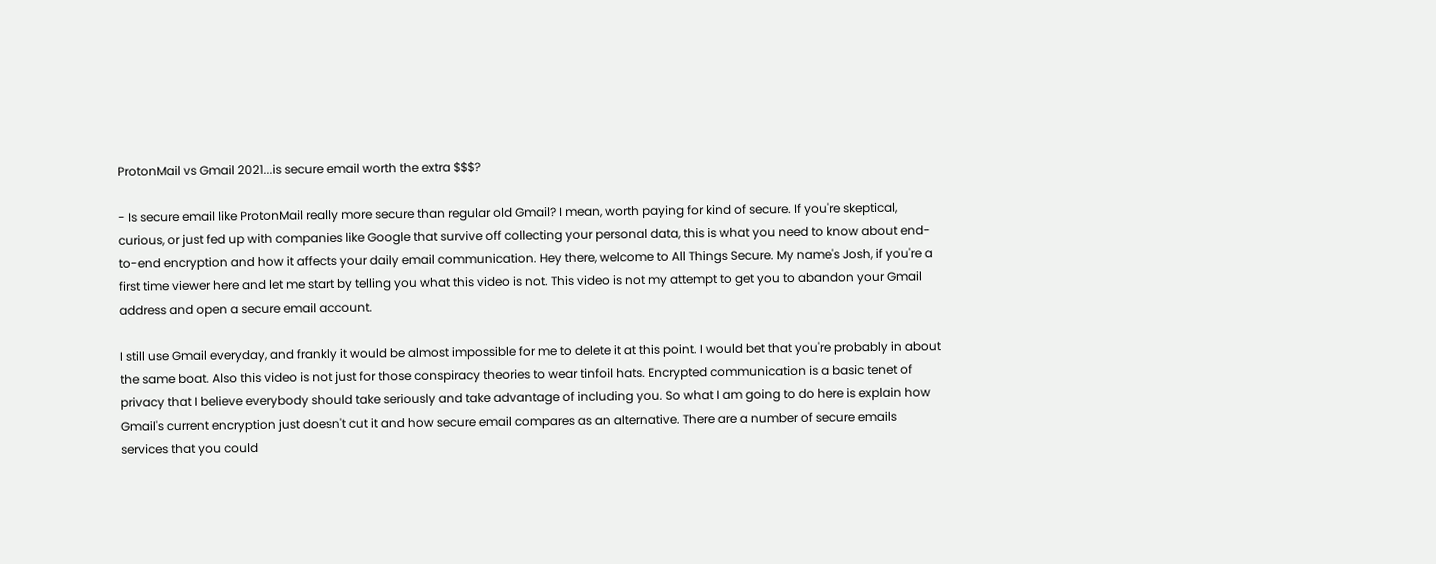ProtonMail vs Gmail 2021...is secure email worth the extra $$$?

- Is secure email like ProtonMail really more secure than regular old Gmail? I mean, worth paying for kind of secure. If you're skeptical, curious, or just fed up with companies like Google that survive off collecting your personal data, this is what you need to know about end-to-end encryption and how it affects your daily email communication. Hey there, welcome to All Things Secure. My name's Josh, if you're a first time viewer here and let me start by telling you what this video is not. This video is not my attempt to get you to abandon your Gmail address and open a secure email account.

I still use Gmail everyday, and frankly it would be almost impossible for me to delete it at this point. I would bet that you're probably in about the same boat. Also this video is not just for those conspiracy theories to wear tinfoil hats. Encrypted communication is a basic tenet of privacy that I believe everybody should take seriously and take advantage of including you. So what I am going to do here is explain how Gmail's current encryption just doesn't cut it and how secure email compares as an alternative. There are a number of secure emails services that you could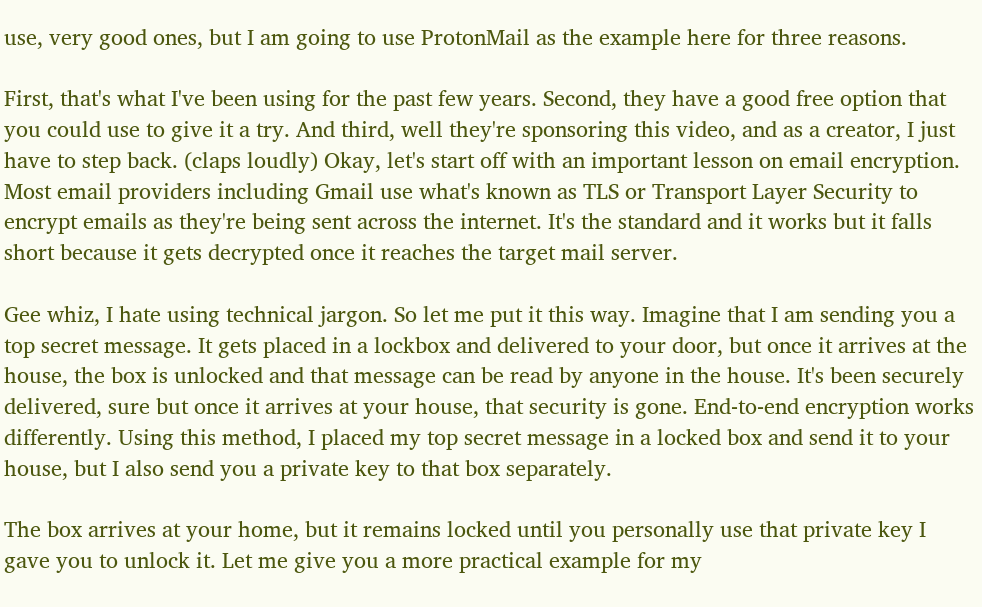use, very good ones, but I am going to use ProtonMail as the example here for three reasons.

First, that's what I've been using for the past few years. Second, they have a good free option that you could use to give it a try. And third, well they're sponsoring this video, and as a creator, I just have to step back. (claps loudly) Okay, let's start off with an important lesson on email encryption. Most email providers including Gmail use what's known as TLS or Transport Layer Security to encrypt emails as they're being sent across the internet. It's the standard and it works but it falls short because it gets decrypted once it reaches the target mail server.

Gee whiz, I hate using technical jargon. So let me put it this way. Imagine that I am sending you a top secret message. It gets placed in a lockbox and delivered to your door, but once it arrives at the house, the box is unlocked and that message can be read by anyone in the house. It's been securely delivered, sure but once it arrives at your house, that security is gone. End-to-end encryption works differently. Using this method, I placed my top secret message in a locked box and send it to your house, but I also send you a private key to that box separately.

The box arrives at your home, but it remains locked until you personally use that private key I gave you to unlock it. Let me give you a more practical example for my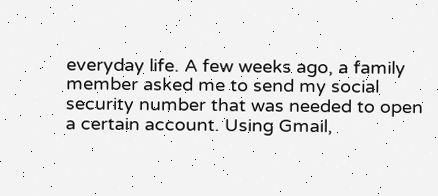everyday life. A few weeks ago, a family member asked me to send my social security number that was needed to open a certain account. Using Gmail,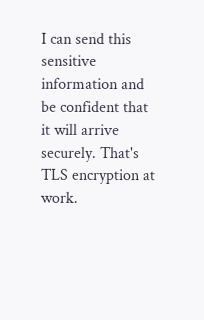I can send this sensitive information and be confident that it will arrive securely. That's TLS encryption at work.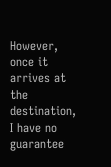However, once it arrives at the destination, I have no guarantee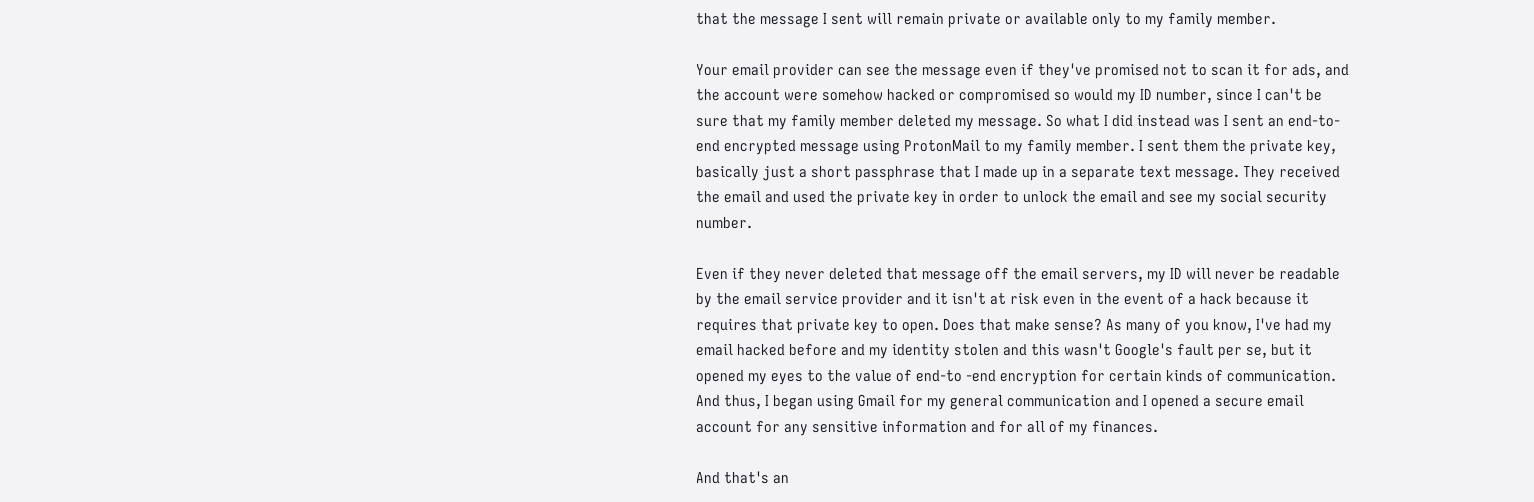that the message I sent will remain private or available only to my family member.

Your email provider can see the message even if they've promised not to scan it for ads, and the account were somehow hacked or compromised so would my ID number, since I can't be sure that my family member deleted my message. So what I did instead was I sent an end-to-end encrypted message using ProtonMail to my family member. I sent them the private key, basically just a short passphrase that I made up in a separate text message. They received the email and used the private key in order to unlock the email and see my social security number.

Even if they never deleted that message off the email servers, my ID will never be readable by the email service provider and it isn't at risk even in the event of a hack because it requires that private key to open. Does that make sense? As many of you know, I've had my email hacked before and my identity stolen and this wasn't Google's fault per se, but it opened my eyes to the value of end-to -end encryption for certain kinds of communication. And thus, I began using Gmail for my general communication and I opened a secure email account for any sensitive information and for all of my finances.

And that's an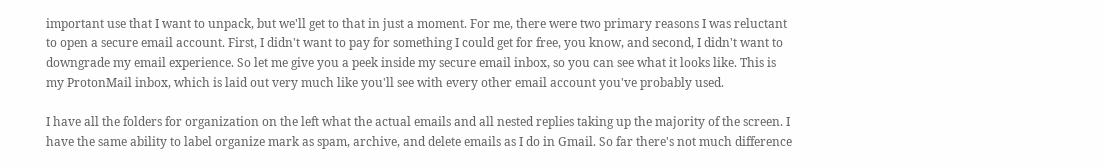important use that I want to unpack, but we'll get to that in just a moment. For me, there were two primary reasons I was reluctant to open a secure email account. First, I didn't want to pay for something I could get for free, you know, and second, I didn't want to downgrade my email experience. So let me give you a peek inside my secure email inbox, so you can see what it looks like. This is my ProtonMail inbox, which is laid out very much like you'll see with every other email account you've probably used.

I have all the folders for organization on the left what the actual emails and all nested replies taking up the majority of the screen. I have the same ability to label organize mark as spam, archive, and delete emails as I do in Gmail. So far there's not much difference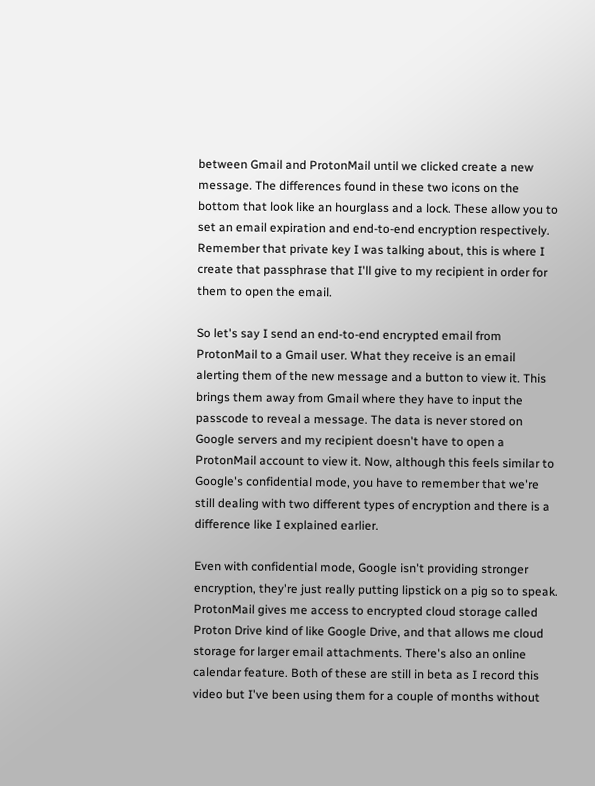between Gmail and ProtonMail until we clicked create a new message. The differences found in these two icons on the bottom that look like an hourglass and a lock. These allow you to set an email expiration and end-to-end encryption respectively. Remember that private key I was talking about, this is where I create that passphrase that I'll give to my recipient in order for them to open the email.

So let's say I send an end-to-end encrypted email from ProtonMail to a Gmail user. What they receive is an email alerting them of the new message and a button to view it. This brings them away from Gmail where they have to input the passcode to reveal a message. The data is never stored on Google servers and my recipient doesn't have to open a ProtonMail account to view it. Now, although this feels similar to Google's confidential mode, you have to remember that we're still dealing with two different types of encryption and there is a difference like I explained earlier.

Even with confidential mode, Google isn't providing stronger encryption, they're just really putting lipstick on a pig so to speak. ProtonMail gives me access to encrypted cloud storage called Proton Drive kind of like Google Drive, and that allows me cloud storage for larger email attachments. There's also an online calendar feature. Both of these are still in beta as I record this video but I've been using them for a couple of months without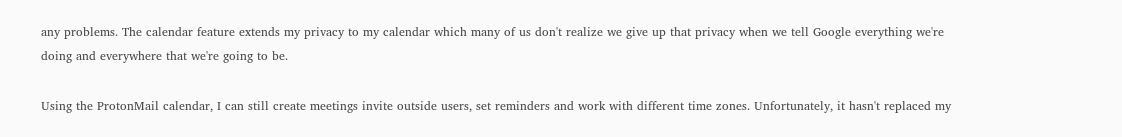any problems. The calendar feature extends my privacy to my calendar which many of us don't realize we give up that privacy when we tell Google everything we're doing and everywhere that we're going to be.

Using the ProtonMail calendar, I can still create meetings invite outside users, set reminders and work with different time zones. Unfortunately, it hasn't replaced my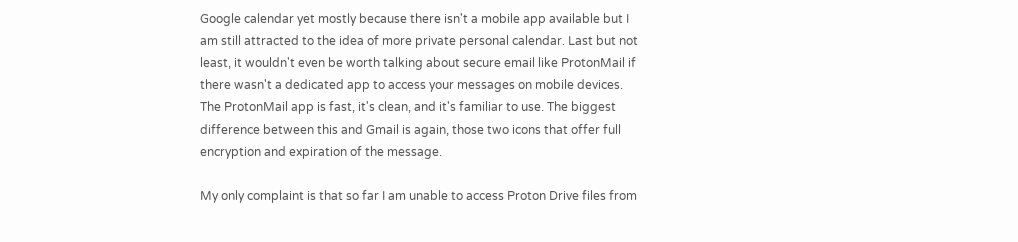Google calendar yet mostly because there isn't a mobile app available but I am still attracted to the idea of more private personal calendar. Last but not least, it wouldn't even be worth talking about secure email like ProtonMail if there wasn't a dedicated app to access your messages on mobile devices. The ProtonMail app is fast, it's clean, and it's familiar to use. The biggest difference between this and Gmail is again, those two icons that offer full encryption and expiration of the message.

My only complaint is that so far I am unable to access Proton Drive files from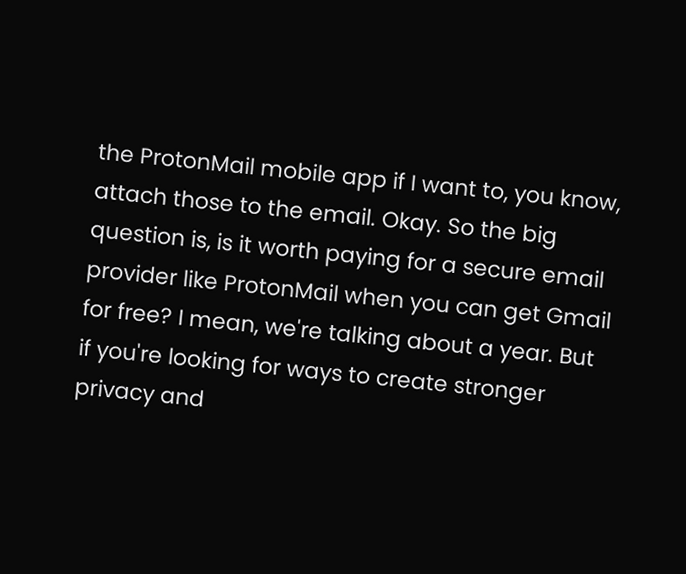the ProtonMail mobile app if I want to, you know, attach those to the email. Okay. So the big question is, is it worth paying for a secure email provider like ProtonMail when you can get Gmail for free? I mean, we're talking about a year. But if you're looking for ways to create stronger privacy and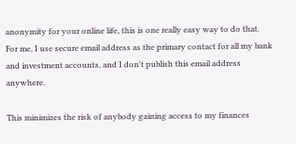anonymity for your online life, this is one really easy way to do that. For me, I use secure email address as the primary contact for all my bank and investment accounts, and I don't publish this email address anywhere.

This minimizes the risk of anybody gaining access to my finances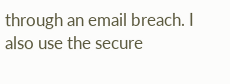through an email breach. I also use the secure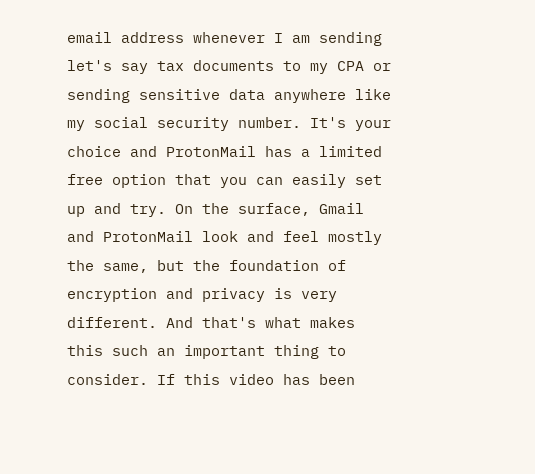email address whenever I am sending let's say tax documents to my CPA or sending sensitive data anywhere like my social security number. It's your choice and ProtonMail has a limited free option that you can easily set up and try. On the surface, Gmail and ProtonMail look and feel mostly the same, but the foundation of encryption and privacy is very different. And that's what makes this such an important thing to consider. If this video has been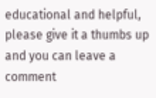educational and helpful, please give it a thumbs up and you can leave a comment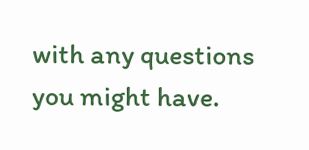with any questions you might have.